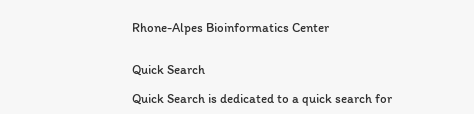Rhone-Alpes Bioinformatics Center


Quick Search

Quick Search is dedicated to a quick search for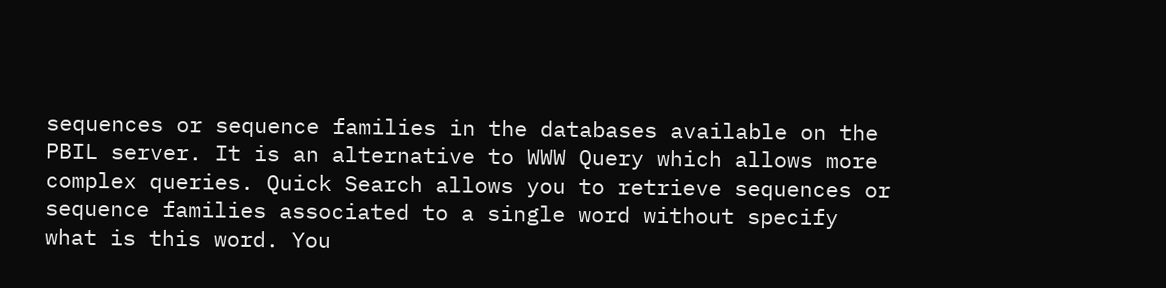sequences or sequence families in the databases available on the PBIL server. It is an alternative to WWW Query which allows more complex queries. Quick Search allows you to retrieve sequences or sequence families associated to a single word without specify what is this word. You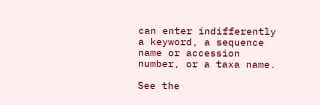can enter indifferently a keyword, a sequence name or accession number, or a taxa name.

See the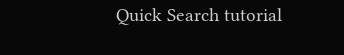Quick Search tutorial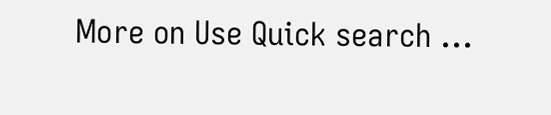More on Use Quick search ...